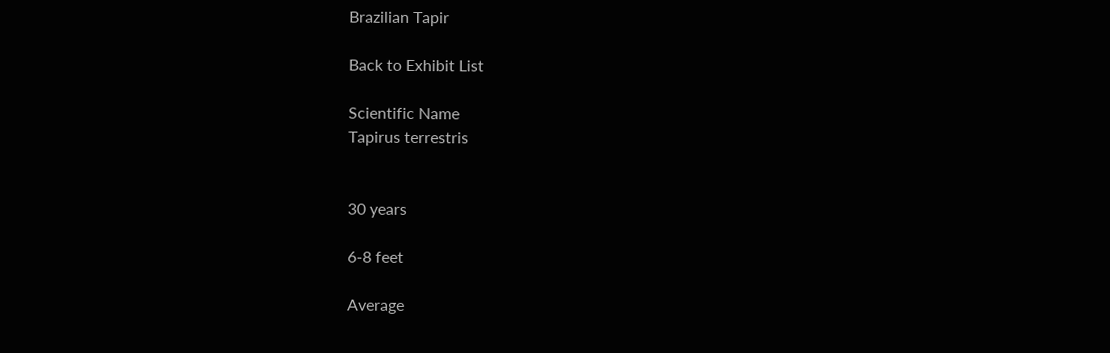Brazilian Tapir

Back to Exhibit List

Scientific Name
Tapirus terrestris


30 years

6-8 feet

Average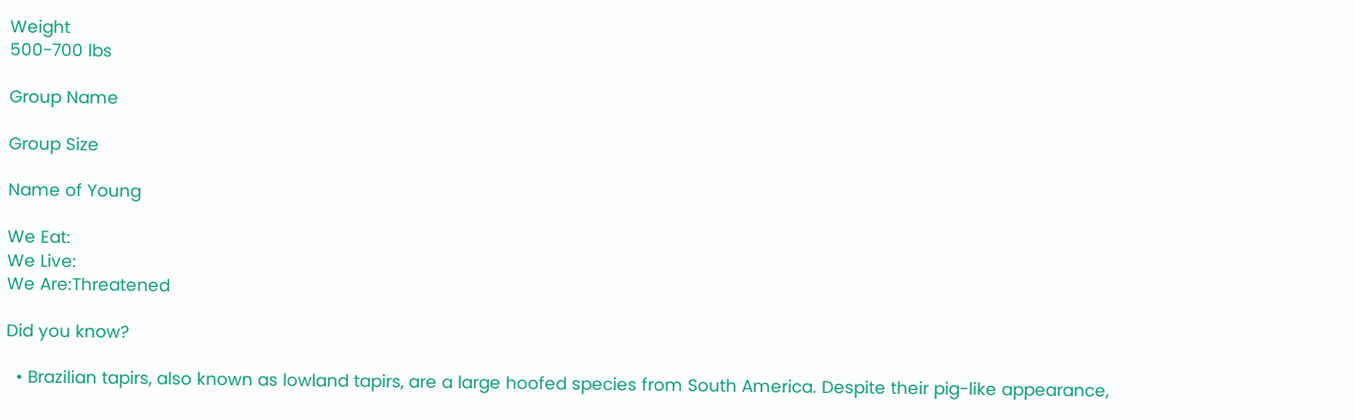Weight
500-700 lbs

Group Name

Group Size

Name of Young

We Eat:
We Live:
We Are:Threatened

Did you know?

  • Brazilian tapirs, also known as lowland tapirs, are a large hoofed species from South America. Despite their pig-like appearance,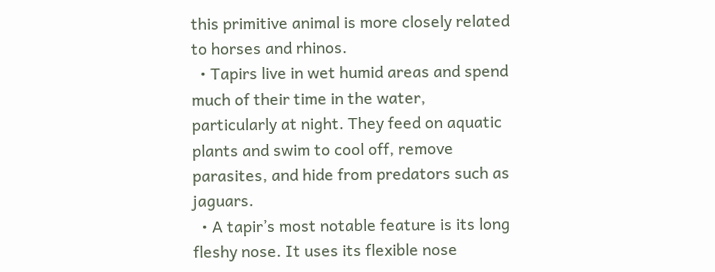this primitive animal is more closely related to horses and rhinos.
  • Tapirs live in wet humid areas and spend much of their time in the water, particularly at night. They feed on aquatic plants and swim to cool off, remove parasites, and hide from predators such as jaguars.
  • A tapir’s most notable feature is its long fleshy nose. It uses its flexible nose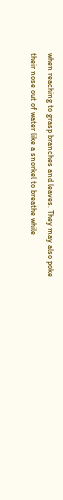when reaching to grasp branches and leaves. They may also poke their nose out of water like a snorkel to breathe while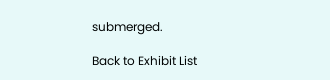submerged.

Back to Exhibit List